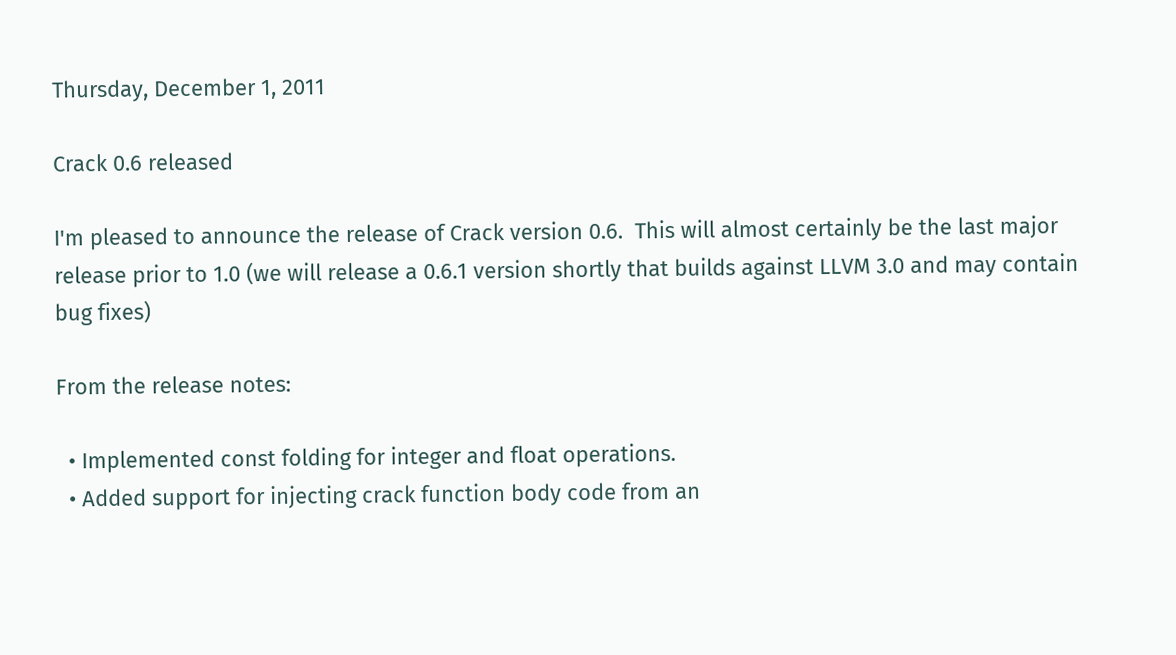Thursday, December 1, 2011

Crack 0.6 released

I'm pleased to announce the release of Crack version 0.6.  This will almost certainly be the last major release prior to 1.0 (we will release a 0.6.1 version shortly that builds against LLVM 3.0 and may contain bug fixes)

From the release notes:

  • Implemented const folding for integer and float operations.
  • Added support for injecting crack function body code from an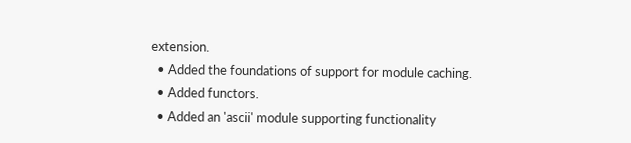extension.
  • Added the foundations of support for module caching.
  • Added functors.
  • Added an 'ascii' module supporting functionality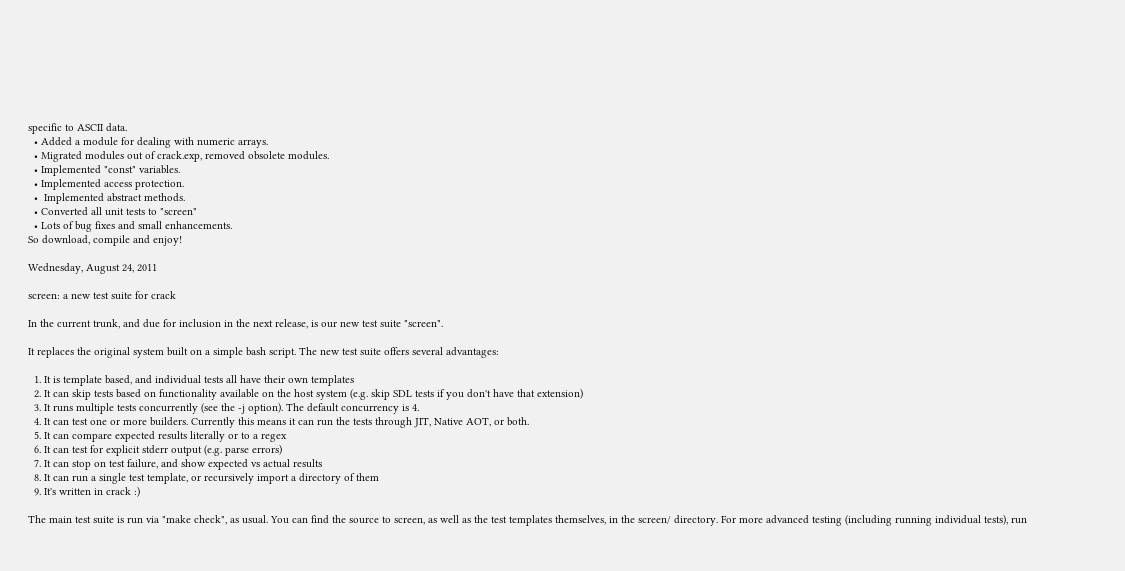specific to ASCII data.
  • Added a module for dealing with numeric arrays.
  • Migrated modules out of crack.exp, removed obsolete modules.
  • Implemented "const" variables.
  • Implemented access protection.
  •  Implemented abstract methods.
  • Converted all unit tests to "screen"
  • Lots of bug fixes and small enhancements.
So download, compile and enjoy!

Wednesday, August 24, 2011

screen: a new test suite for crack

In the current trunk, and due for inclusion in the next release, is our new test suite "screen".

It replaces the original system built on a simple bash script. The new test suite offers several advantages:

  1. It is template based, and individual tests all have their own templates
  2. It can skip tests based on functionality available on the host system (e.g. skip SDL tests if you don't have that extension)
  3. It runs multiple tests concurrently (see the -j option). The default concurrency is 4.
  4. It can test one or more builders. Currently this means it can run the tests through JIT, Native AOT, or both.
  5. It can compare expected results literally or to a regex
  6. It can test for explicit stderr output (e.g. parse errors)
  7. It can stop on test failure, and show expected vs actual results
  8. It can run a single test template, or recursively import a directory of them
  9. It's written in crack :)

The main test suite is run via "make check", as usual. You can find the source to screen, as well as the test templates themselves, in the screen/ directory. For more advanced testing (including running individual tests), run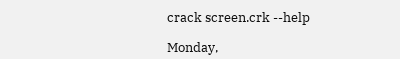crack screen.crk --help

Monday,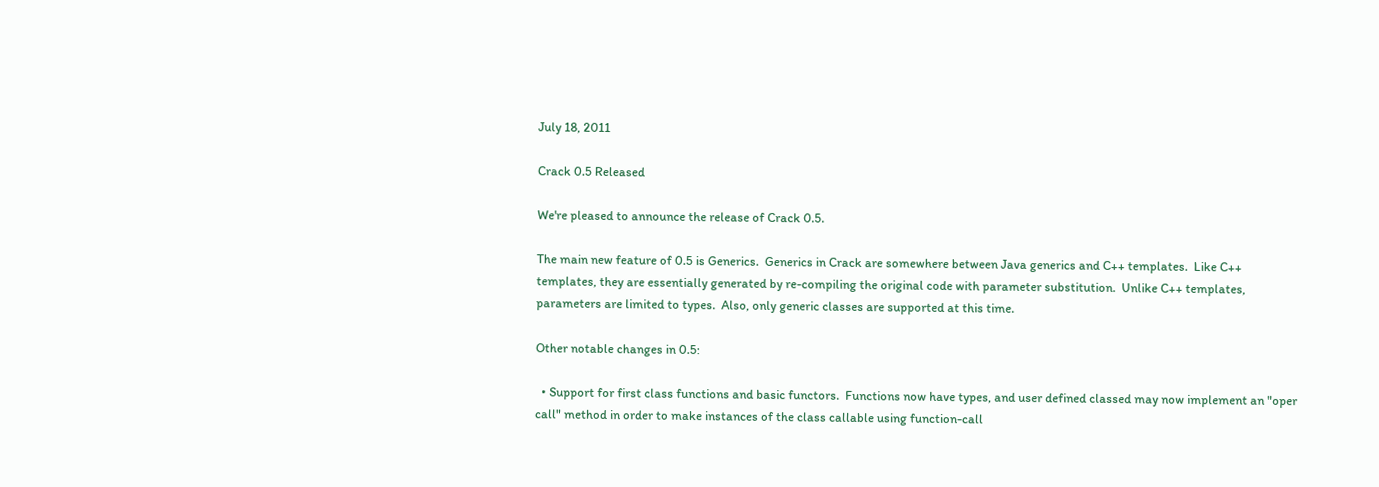July 18, 2011

Crack 0.5 Released

We're pleased to announce the release of Crack 0.5.

The main new feature of 0.5 is Generics.  Generics in Crack are somewhere between Java generics and C++ templates.  Like C++ templates, they are essentially generated by re-compiling the original code with parameter substitution.  Unlike C++ templates, parameters are limited to types.  Also, only generic classes are supported at this time.

Other notable changes in 0.5:

  • Support for first class functions and basic functors.  Functions now have types, and user defined classed may now implement an "oper call" method in order to make instances of the class callable using function-call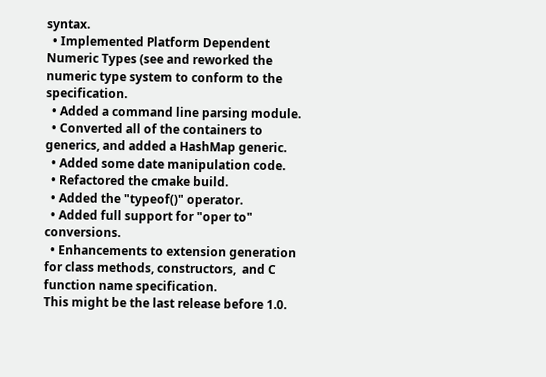syntax.
  • Implemented Platform Dependent Numeric Types (see and reworked the numeric type system to conform to the specification.
  • Added a command line parsing module.
  • Converted all of the containers to generics, and added a HashMap generic.
  • Added some date manipulation code.
  • Refactored the cmake build.
  • Added the "typeof()" operator.
  • Added full support for "oper to" conversions.
  • Enhancements to extension generation for class methods, constructors,  and C function name specification.
This might be the last release before 1.0.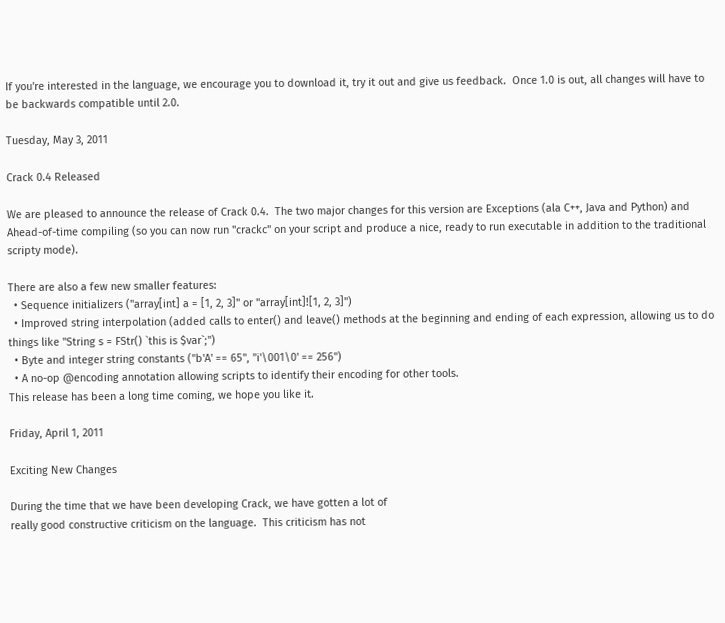If you're interested in the language, we encourage you to download it, try it out and give us feedback.  Once 1.0 is out, all changes will have to be backwards compatible until 2.0.

Tuesday, May 3, 2011

Crack 0.4 Released

We are pleased to announce the release of Crack 0.4.  The two major changes for this version are Exceptions (ala C++, Java and Python) and Ahead-of-time compiling (so you can now run "crackc" on your script and produce a nice, ready to run executable in addition to the traditional scripty mode).

There are also a few new smaller features:
  • Sequence initializers ("array[int] a = [1, 2, 3]" or "array[int]![1, 2, 3]")
  • Improved string interpolation (added calls to enter() and leave() methods at the beginning and ending of each expression, allowing us to do things like "String s = FStr() `this is $var`;")
  • Byte and integer string constants ("b'A' == 65", "i'\001\0' == 256")
  • A no-op @encoding annotation allowing scripts to identify their encoding for other tools.
This release has been a long time coming, we hope you like it.

Friday, April 1, 2011

Exciting New Changes

During the time that we have been developing Crack, we have gotten a lot of
really good constructive criticism on the language.  This criticism has not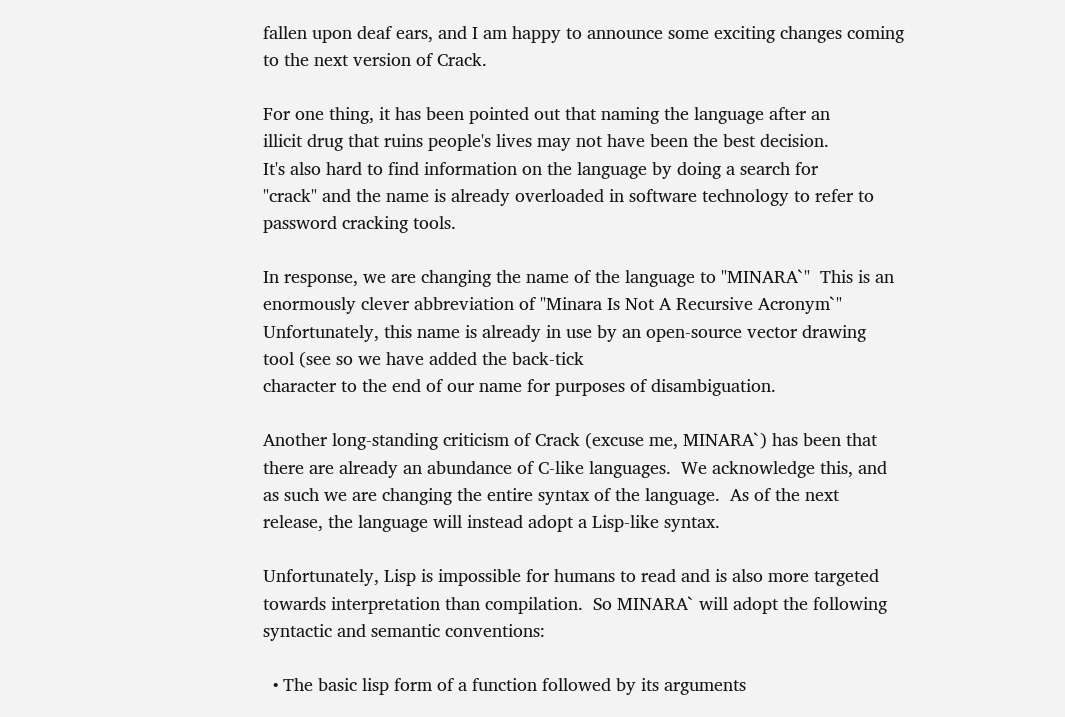fallen upon deaf ears, and I am happy to announce some exciting changes coming
to the next version of Crack.

For one thing, it has been pointed out that naming the language after an
illicit drug that ruins people's lives may not have been the best decision.
It's also hard to find information on the language by doing a search for
"crack" and the name is already overloaded in software technology to refer to
password cracking tools.

In response, we are changing the name of the language to "MINARA`"  This is an
enormously clever abbreviation of "Minara Is Not A Recursive Acronym`"
Unfortunately, this name is already in use by an open-source vector drawing
tool (see so we have added the back-tick
character to the end of our name for purposes of disambiguation.

Another long-standing criticism of Crack (excuse me, MINARA`) has been that
there are already an abundance of C-like languages.  We acknowledge this, and
as such we are changing the entire syntax of the language.  As of the next
release, the language will instead adopt a Lisp-like syntax.

Unfortunately, Lisp is impossible for humans to read and is also more targeted
towards interpretation than compilation.  So MINARA` will adopt the following
syntactic and semantic conventions:

  • The basic lisp form of a function followed by its arguments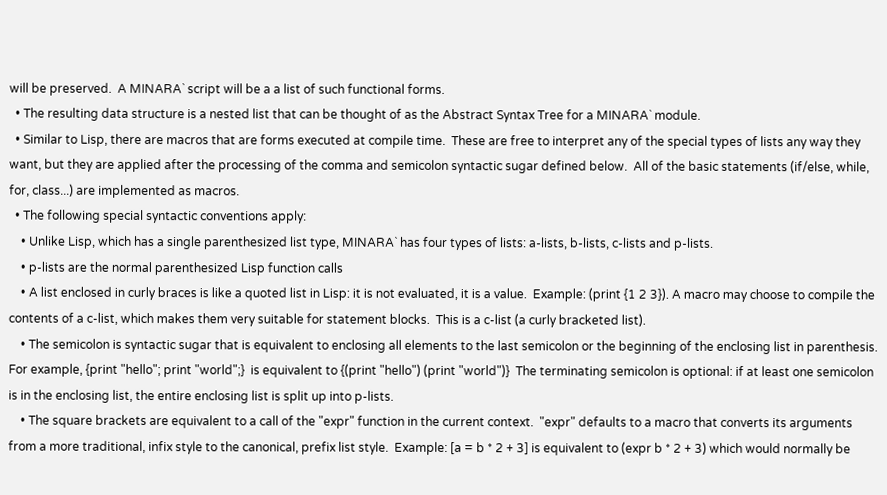will be preserved.  A MINARA` script will be a a list of such functional forms.
  • The resulting data structure is a nested list that can be thought of as the Abstract Syntax Tree for a MINARA` module.
  • Similar to Lisp, there are macros that are forms executed at compile time.  These are free to interpret any of the special types of lists any way they want, but they are applied after the processing of the comma and semicolon syntactic sugar defined below.  All of the basic statements (if/else, while, for, class...) are implemented as macros.
  • The following special syntactic conventions apply:
    • Unlike Lisp, which has a single parenthesized list type, MINARA` has four types of lists: a-lists, b-lists, c-lists and p-lists.
    • p-lists are the normal parenthesized Lisp function calls
    • A list enclosed in curly braces is like a quoted list in Lisp: it is not evaluated, it is a value.  Example: (print {1 2 3}). A macro may choose to compile the contents of a c-list, which makes them very suitable for statement blocks.  This is a c-list (a curly bracketed list).
    • The semicolon is syntactic sugar that is equivalent to enclosing all elements to the last semicolon or the beginning of the enclosing list in parenthesis.  For example, {print "hello"; print "world";}  is equivalent to {(print "hello") (print "world")}  The terminating semicolon is optional: if at least one semicolon is in the enclosing list, the entire enclosing list is split up into p-lists.
    • The square brackets are equivalent to a call of the "expr" function in the current context.  "expr" defaults to a macro that converts its arguments from a more traditional, infix style to the canonical, prefix list style.  Example: [a = b * 2 + 3] is equivalent to (expr b * 2 + 3) which would normally be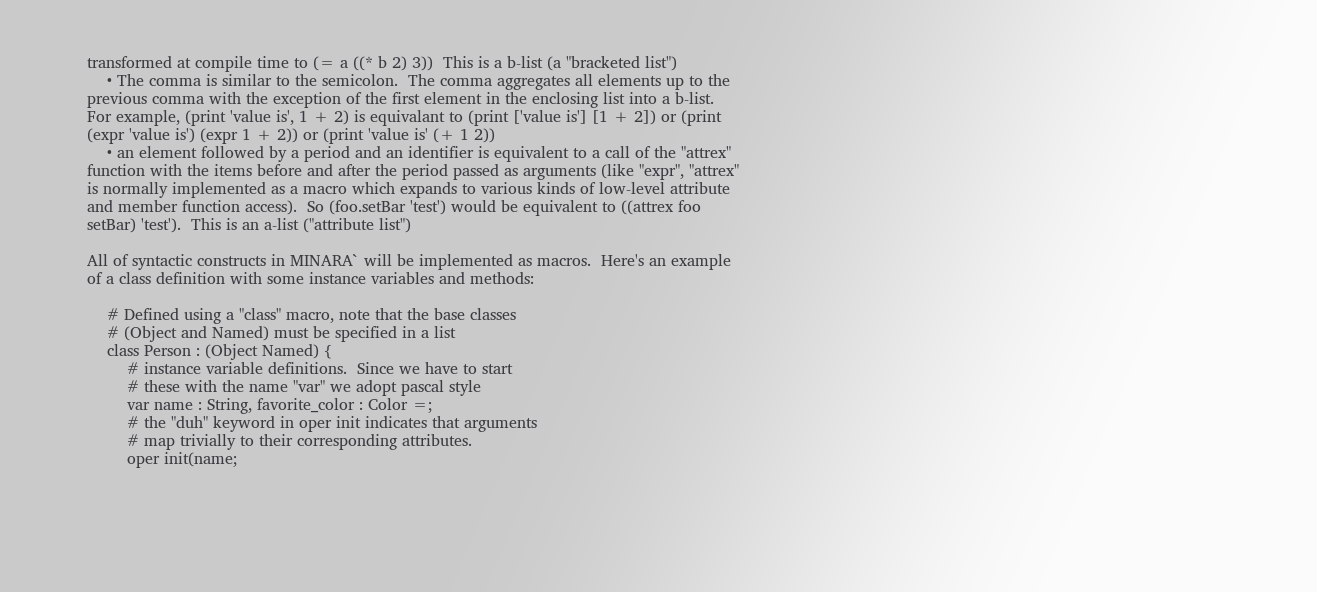transformed at compile time to (= a ((* b 2) 3))  This is a b-list (a "bracketed list")
    • The comma is similar to the semicolon.  The comma aggregates all elements up to the previous comma with the exception of the first element in the enclosing list into a b-list.  For example, (print 'value is', 1 + 2) is equivalant to (print ['value is'] [1 + 2]) or (print (expr 'value is') (expr 1 + 2)) or (print 'value is' (+ 1 2))
    • an element followed by a period and an identifier is equivalent to a call of the "attrex" function with the items before and after the period passed as arguments (like "expr", "attrex" is normally implemented as a macro which expands to various kinds of low-level attribute and member function access).  So (foo.setBar 'test') would be equivalent to ((attrex foo setBar) 'test').  This is an a-list ("attribute list")

All of syntactic constructs in MINARA` will be implemented as macros.  Here's an example of a class definition with some instance variables and methods:

    # Defined using a "class" macro, note that the base classes
    # (Object and Named) must be specified in a list
    class Person : (Object Named) {
        # instance variable definitions.  Since we have to start
        # these with the name "var" we adopt pascal style
        var name : String, favorite_color : Color =;
        # the "duh" keyword in oper init indicates that arguments
        # map trivially to their corresponding attributes.
        oper init(name;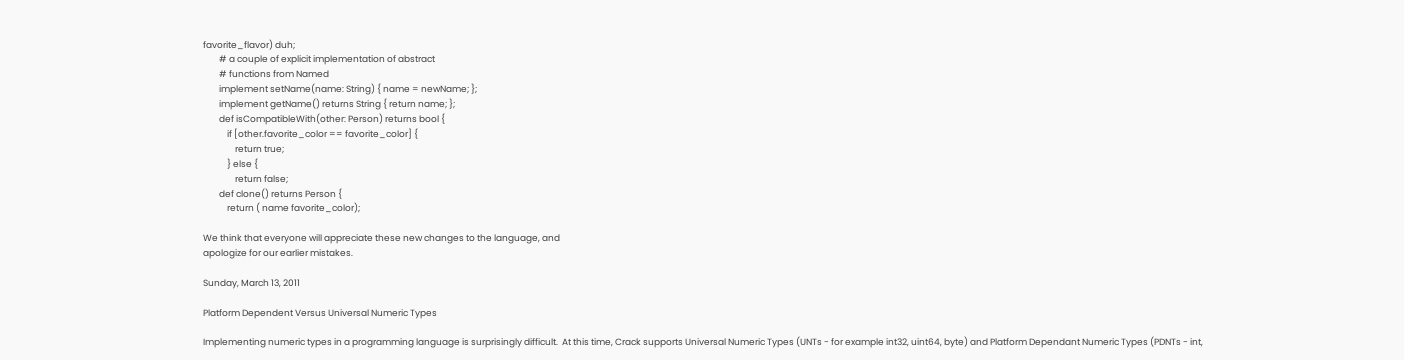favorite_flavor) duh;
        # a couple of explicit implementation of abstract
        # functions from Named
        implement setName(name: String) { name = newName; };
        implement getName() returns String { return name; };
        def isCompatibleWith(other: Person) returns bool {
            if [other.favorite_color == favorite_color] {
                return true;
            } else {
                return false;
        def clone() returns Person {
            return ( name favorite_color);

We think that everyone will appreciate these new changes to the language, and
apologize for our earlier mistakes.

Sunday, March 13, 2011

Platform Dependent Versus Universal Numeric Types

Implementing numeric types in a programming language is surprisingly difficult.  At this time, Crack supports Universal Numeric Types (UNTs - for example int32, uint64, byte) and Platform Dependant Numeric Types (PDNTs - int,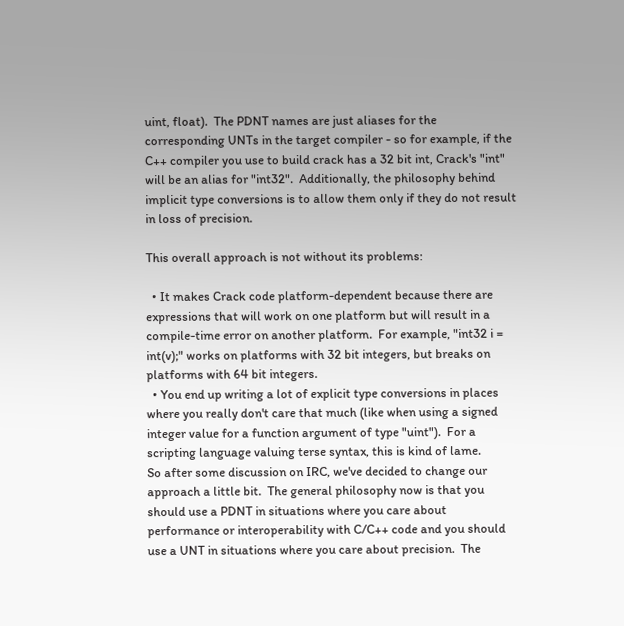uint, float).  The PDNT names are just aliases for the corresponding UNTs in the target compiler - so for example, if the C++ compiler you use to build crack has a 32 bit int, Crack's "int" will be an alias for "int32".  Additionally, the philosophy behind implicit type conversions is to allow them only if they do not result in loss of precision.

This overall approach is not without its problems:

  • It makes Crack code platform-dependent because there are expressions that will work on one platform but will result in a compile-time error on another platform.  For example, "int32 i = int(v);" works on platforms with 32 bit integers, but breaks on platforms with 64 bit integers.
  • You end up writing a lot of explicit type conversions in places where you really don't care that much (like when using a signed integer value for a function argument of type "uint").  For a scripting language valuing terse syntax, this is kind of lame.
So after some discussion on IRC, we've decided to change our approach a little bit.  The general philosophy now is that you should use a PDNT in situations where you care about performance or interoperability with C/C++ code and you should use a UNT in situations where you care about precision.  The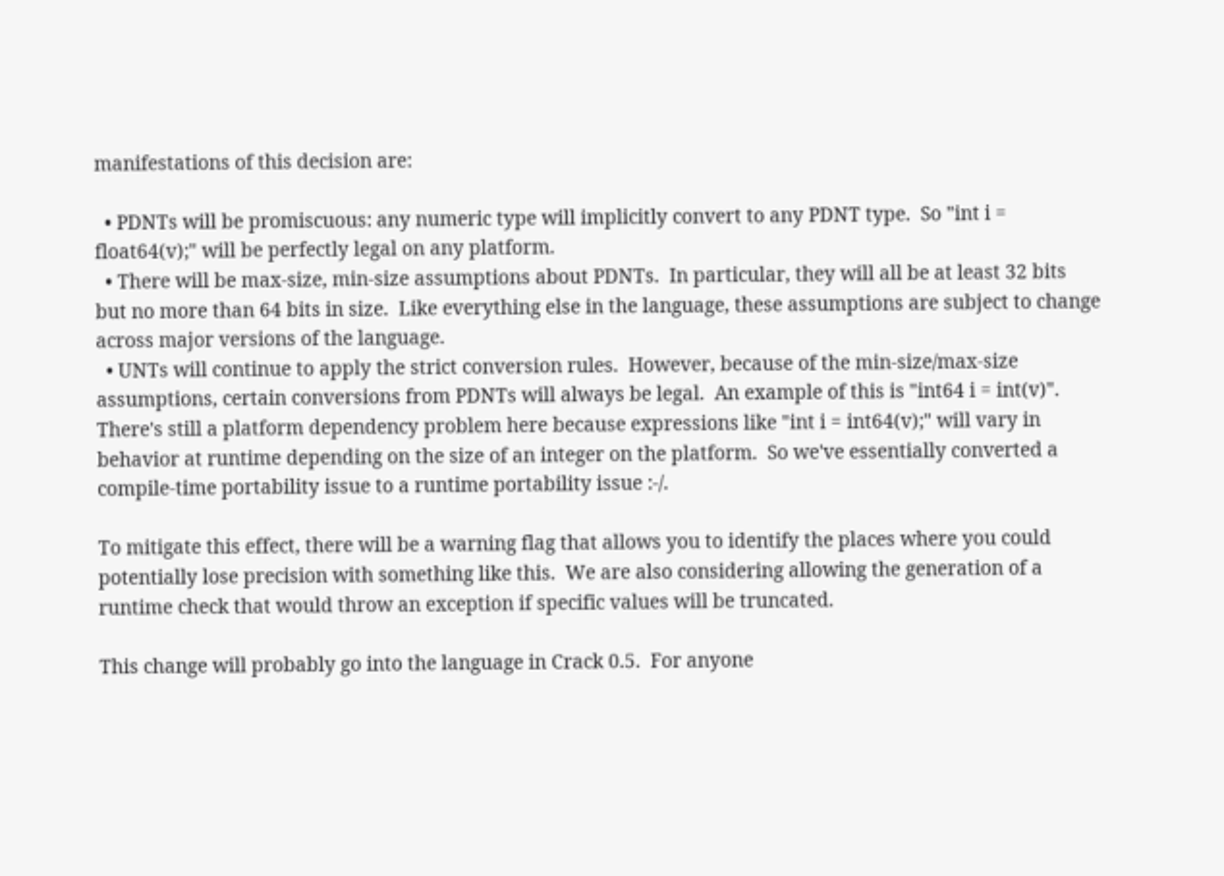manifestations of this decision are:

  • PDNTs will be promiscuous: any numeric type will implicitly convert to any PDNT type.  So "int i = float64(v);" will be perfectly legal on any platform.
  • There will be max-size, min-size assumptions about PDNTs.  In particular, they will all be at least 32 bits but no more than 64 bits in size.  Like everything else in the language, these assumptions are subject to change across major versions of the language.
  • UNTs will continue to apply the strict conversion rules.  However, because of the min-size/max-size assumptions, certain conversions from PDNTs will always be legal.  An example of this is "int64 i = int(v)".
There's still a platform dependency problem here because expressions like "int i = int64(v);" will vary in behavior at runtime depending on the size of an integer on the platform.  So we've essentially converted a compile-time portability issue to a runtime portability issue :-/.

To mitigate this effect, there will be a warning flag that allows you to identify the places where you could potentially lose precision with something like this.  We are also considering allowing the generation of a runtime check that would throw an exception if specific values will be truncated.

This change will probably go into the language in Crack 0.5.  For anyone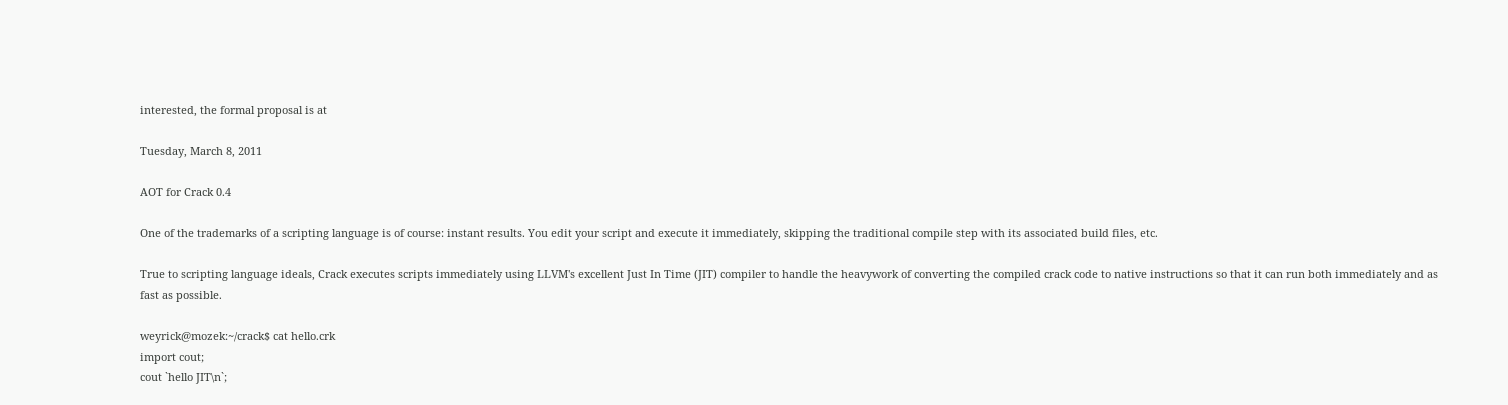interested, the formal proposal is at

Tuesday, March 8, 2011

AOT for Crack 0.4

One of the trademarks of a scripting language is of course: instant results. You edit your script and execute it immediately, skipping the traditional compile step with its associated build files, etc.

True to scripting language ideals, Crack executes scripts immediately using LLVM's excellent Just In Time (JIT) compiler to handle the heavywork of converting the compiled crack code to native instructions so that it can run both immediately and as fast as possible.

weyrick@mozek:~/crack$ cat hello.crk
import cout;
cout `hello JIT\n`;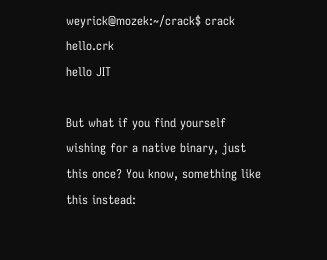weyrick@mozek:~/crack$ crack hello.crk
hello JIT

But what if you find yourself wishing for a native binary, just this once? You know, something like this instead: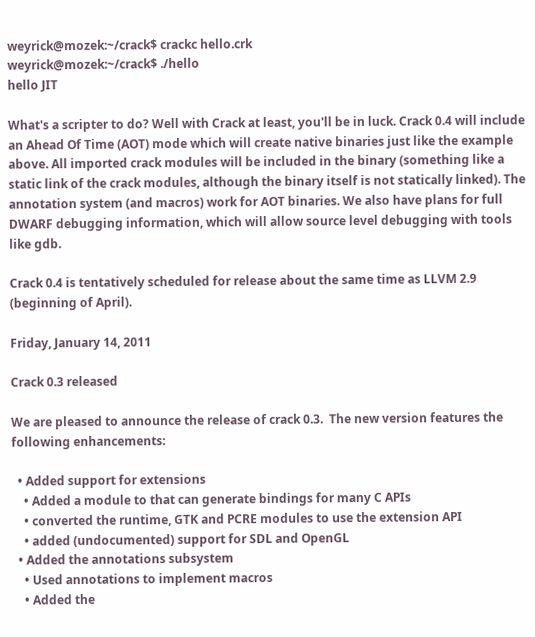weyrick@mozek:~/crack$ crackc hello.crk
weyrick@mozek:~/crack$ ./hello
hello JIT

What's a scripter to do? Well with Crack at least, you'll be in luck. Crack 0.4 will include an Ahead Of Time (AOT) mode which will create native binaries just like the example above. All imported crack modules will be included in the binary (something like a static link of the crack modules, although the binary itself is not statically linked). The annotation system (and macros) work for AOT binaries. We also have plans for full DWARF debugging information, which will allow source level debugging with tools like gdb.

Crack 0.4 is tentatively scheduled for release about the same time as LLVM 2.9 (beginning of April).

Friday, January 14, 2011

Crack 0.3 released

We are pleased to announce the release of crack 0.3.  The new version features the following enhancements:

  • Added support for extensions
    • Added a module to that can generate bindings for many C APIs
    • converted the runtime, GTK and PCRE modules to use the extension API
    • added (undocumented) support for SDL and OpenGL
  • Added the annotations subsystem
    • Used annotations to implement macros
    • Added the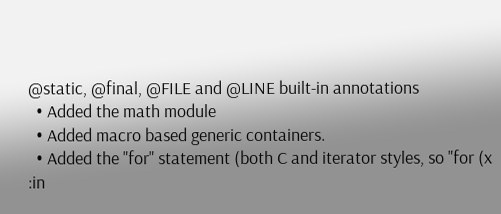@static, @final, @FILE and @LINE built-in annotations
  • Added the math module
  • Added macro based generic containers.
  • Added the "for" statement (both C and iterator styles, so "for (x :in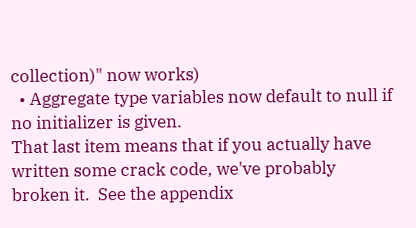collection)" now works)
  • Aggregate type variables now default to null if no initializer is given.
That last item means that if you actually have written some crack code, we've probably broken it.  See the appendix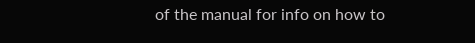of the manual for info on how to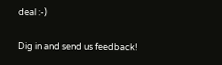deal :-)

Dig in and send us feedback!